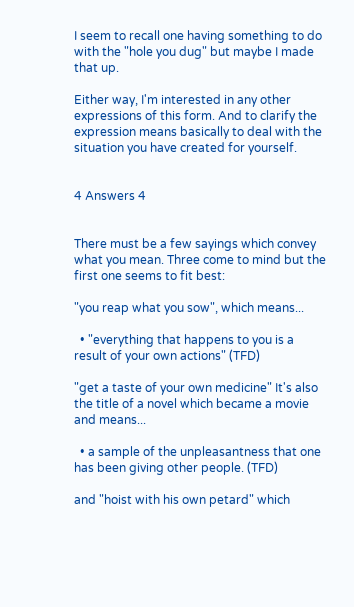I seem to recall one having something to do with the "hole you dug" but maybe I made that up.

Either way, I'm interested in any other expressions of this form. And to clarify the expression means basically to deal with the situation you have created for yourself.


4 Answers 4


There must be a few sayings which convey what you mean. Three come to mind but the first one seems to fit best:

"you reap what you sow", which means...

  • "everything that happens to you is a result of your own actions" (TFD)

"get a taste of your own medicine" It's also the title of a novel which became a movie and means...

  • a sample of the unpleasantness that one has been giving other people. (TFD)

and "hoist with his own petard" which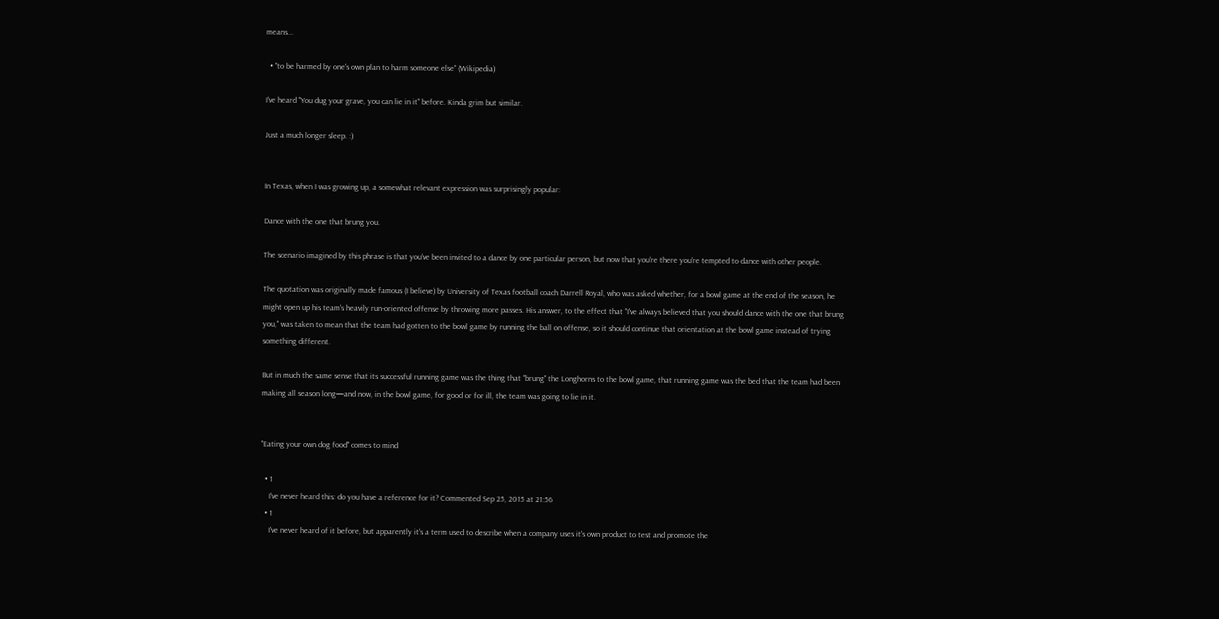means...

  • "to be harmed by one's own plan to harm someone else" (Wikipedia)

I've heard "You dug your grave, you can lie in it" before. Kinda grim but similar.

Just a much longer sleep. :)


In Texas, when I was growing up, a somewhat relevant expression was surprisingly popular:

Dance with the one that brung you.

The scenario imagined by this phrase is that you've been invited to a dance by one particular person, but now that you're there you're tempted to dance with other people.

The quotation was originally made famous (I believe) by University of Texas football coach Darrell Royal, who was asked whether, for a bowl game at the end of the season, he might open up his team's heavily run-oriented offense by throwing more passes. His answer, to the effect that "I've always believed that you should dance with the one that brung you," was taken to mean that the team had gotten to the bowl game by running the ball on offense, so it should continue that orientation at the bowl game instead of trying something different.

But in much the same sense that its successful running game was the thing that "brung" the Longhorns to the bowl game, that running game was the bed that the team had been making all season long—and now, in the bowl game, for good or for ill, the team was going to lie in it.


"Eating your own dog food" comes to mind

  • 1
    I've never heard this: do you have a reference for it? Commented Sep 25, 2015 at 21:56
  • 1
    I've never heard of it before, but apparently it's a term used to describe when a company uses it's own product to test and promote the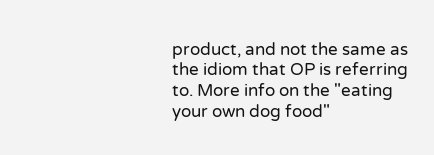product, and not the same as the idiom that OP is referring to. More info on the "eating your own dog food"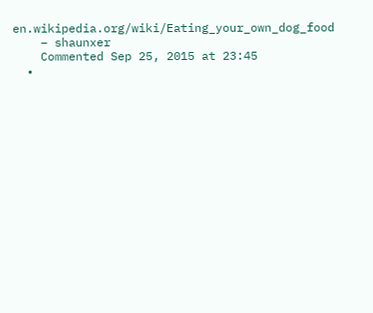en.wikipedia.org/wiki/Eating_your_own_dog_food
    – shaunxer
    Commented Sep 25, 2015 at 23:45
  •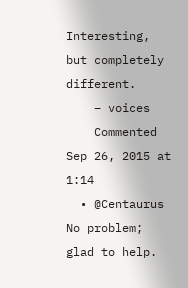Interesting, but completely different.
    – voices
    Commented Sep 26, 2015 at 1:14
  • @Centaurus No problem; glad to help.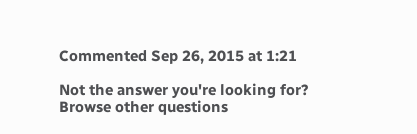Commented Sep 26, 2015 at 1:21

Not the answer you're looking for? Browse other questions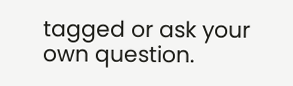tagged or ask your own question.